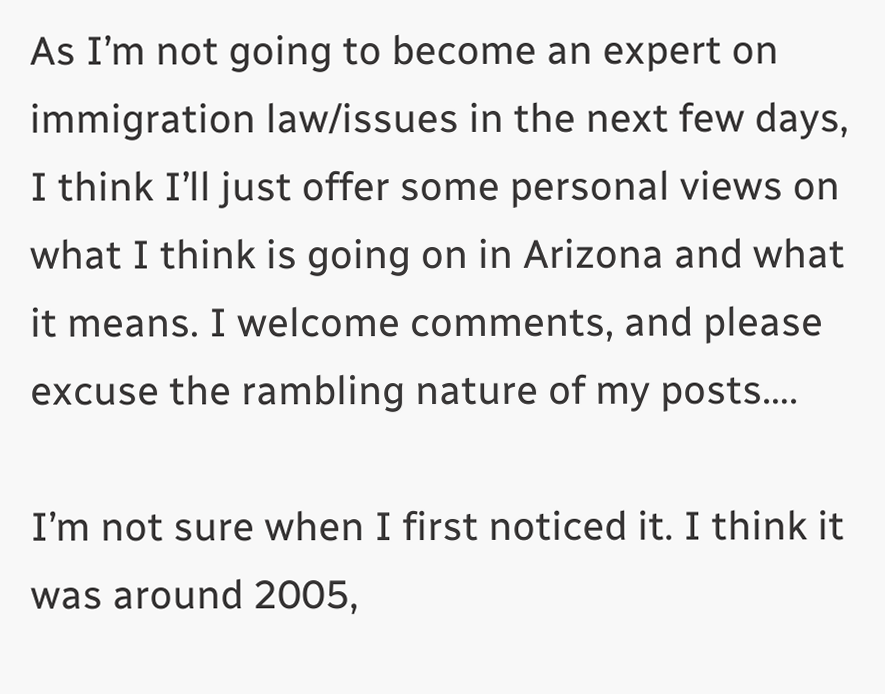As I’m not going to become an expert on immigration law/issues in the next few days, I think I’ll just offer some personal views on what I think is going on in Arizona and what it means. I welcome comments, and please excuse the rambling nature of my posts….

I’m not sure when I first noticed it. I think it was around 2005,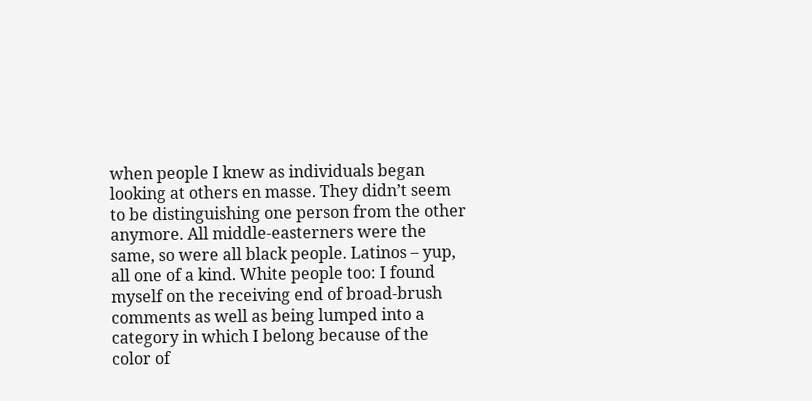when people I knew as individuals began looking at others en masse. They didn’t seem to be distinguishing one person from the other anymore. All middle-easterners were the same, so were all black people. Latinos – yup, all one of a kind. White people too: I found myself on the receiving end of broad-brush comments as well as being lumped into a category in which I belong because of the color of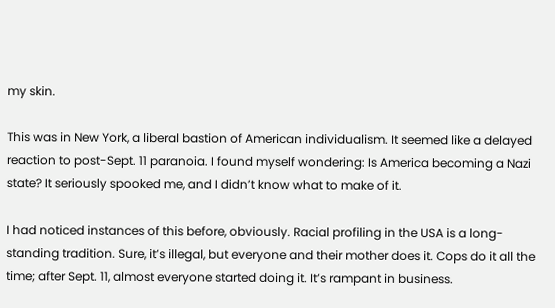my skin.

This was in New York, a liberal bastion of American individualism. It seemed like a delayed reaction to post-Sept. 11 paranoia. I found myself wondering: Is America becoming a Nazi state? It seriously spooked me, and I didn’t know what to make of it.

I had noticed instances of this before, obviously. Racial profiling in the USA is a long-standing tradition. Sure, it’s illegal, but everyone and their mother does it. Cops do it all the time; after Sept. 11, almost everyone started doing it. It’s rampant in business.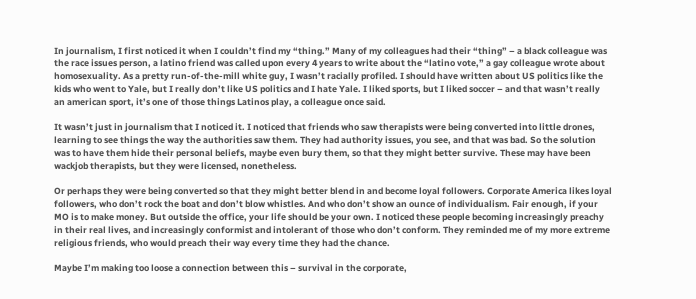In journalism, I first noticed it when I couldn’t find my “thing.” Many of my colleagues had their “thing” – a black colleague was the race issues person, a latino friend was called upon every 4 years to write about the “latino vote,” a gay colleague wrote about homosexuality. As a pretty run-of-the-mill white guy, I wasn’t racially profiled. I should have written about US politics like the kids who went to Yale, but I really don’t like US politics and I hate Yale. I liked sports, but I liked soccer – and that wasn’t really an american sport, it’s one of those things Latinos play, a colleague once said.

It wasn’t just in journalism that I noticed it. I noticed that friends who saw therapists were being converted into little drones, learning to see things the way the authorities saw them. They had authority issues, you see, and that was bad. So the solution was to have them hide their personal beliefs, maybe even bury them, so that they might better survive. These may have been wackjob therapists, but they were licensed, nonetheless.

Or perhaps they were being converted so that they might better blend in and become loyal followers. Corporate America likes loyal followers, who don’t rock the boat and don’t blow whistles. And who don’t show an ounce of individualism. Fair enough, if your MO is to make money. But outside the office, your life should be your own. I noticed these people becoming increasingly preachy in their real lives, and increasingly conformist and intolerant of those who don’t conform. They reminded me of my more extreme religious friends, who would preach their way every time they had the chance.

Maybe I’m making too loose a connection between this – survival in the corporate,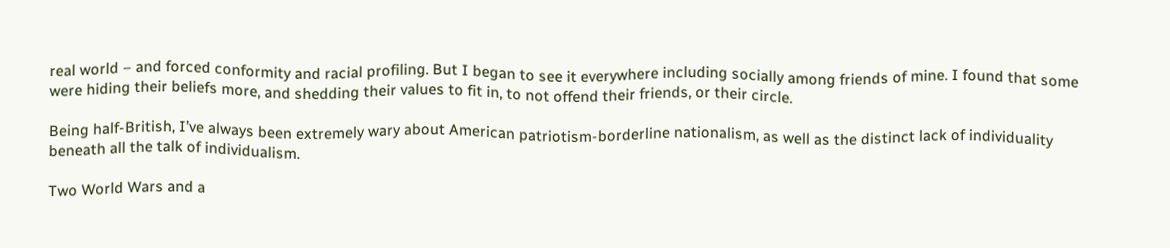real world – and forced conformity and racial profiling. But I began to see it everywhere including socially among friends of mine. I found that some were hiding their beliefs more, and shedding their values to fit in, to not offend their friends, or their circle.

Being half-British, I’ve always been extremely wary about American patriotism-borderline nationalism, as well as the distinct lack of individuality beneath all the talk of individualism.

Two World Wars and a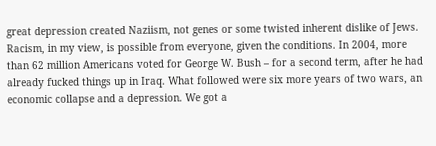great depression created Naziism, not genes or some twisted inherent dislike of Jews. Racism, in my view, is possible from everyone, given the conditions. In 2004, more than 62 million Americans voted for George W. Bush – for a second term, after he had already fucked things up in Iraq. What followed were six more years of two wars, an economic collapse and a depression. We got a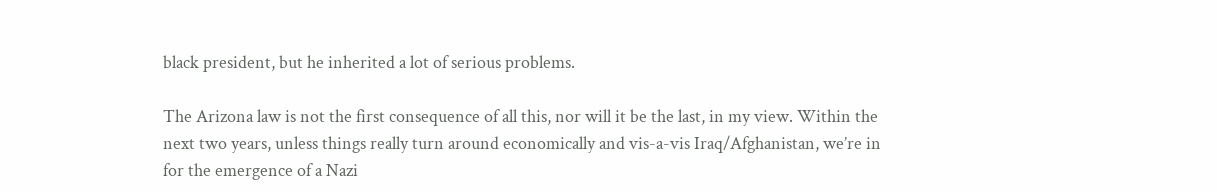black president, but he inherited a lot of serious problems.

The Arizona law is not the first consequence of all this, nor will it be the last, in my view. Within the next two years, unless things really turn around economically and vis-a-vis Iraq/Afghanistan, we’re in for the emergence of a Nazi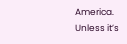America. Unless it’s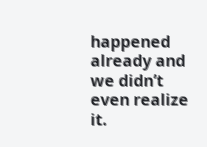happened already and we didn’t even realize it.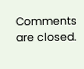Comments are closed.